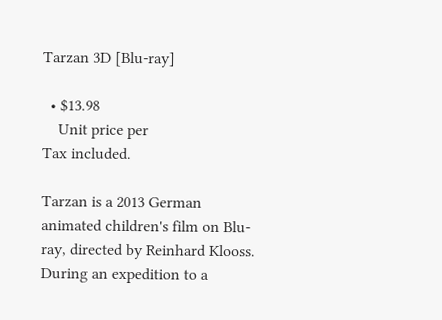Tarzan 3D [Blu-ray]

  • $13.98
    Unit price per
Tax included.

Tarzan is a 2013 German animated children's film on Blu-ray, directed by Reinhard Klooss. During an expedition to a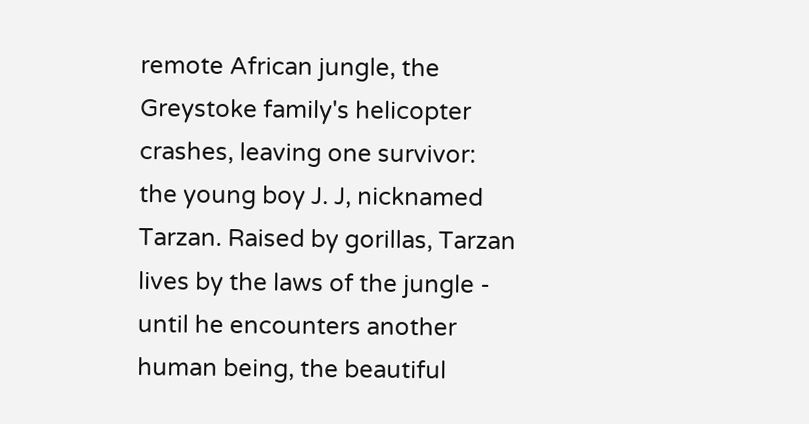remote African jungle, the Greystoke family's helicopter crashes, leaving one survivor: the young boy J. J, nicknamed Tarzan. Raised by gorillas, Tarzan lives by the laws of the jungle - until he encounters another human being, the beautiful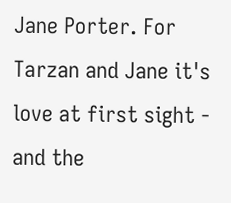Jane Porter. For Tarzan and Jane it's love at first sight - and the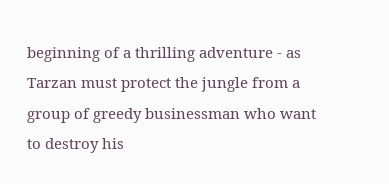beginning of a thrilling adventure - as Tarzan must protect the jungle from a group of greedy businessman who want to destroy his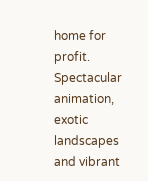home for profit. Spectacular animation, exotic landscapes and vibrant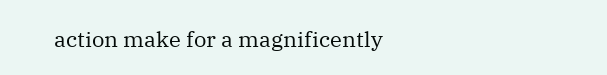action make for a magnificently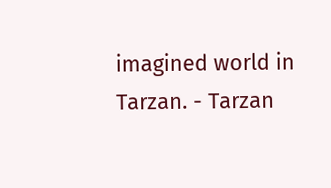imagined world in Tarzan. - Tarzan